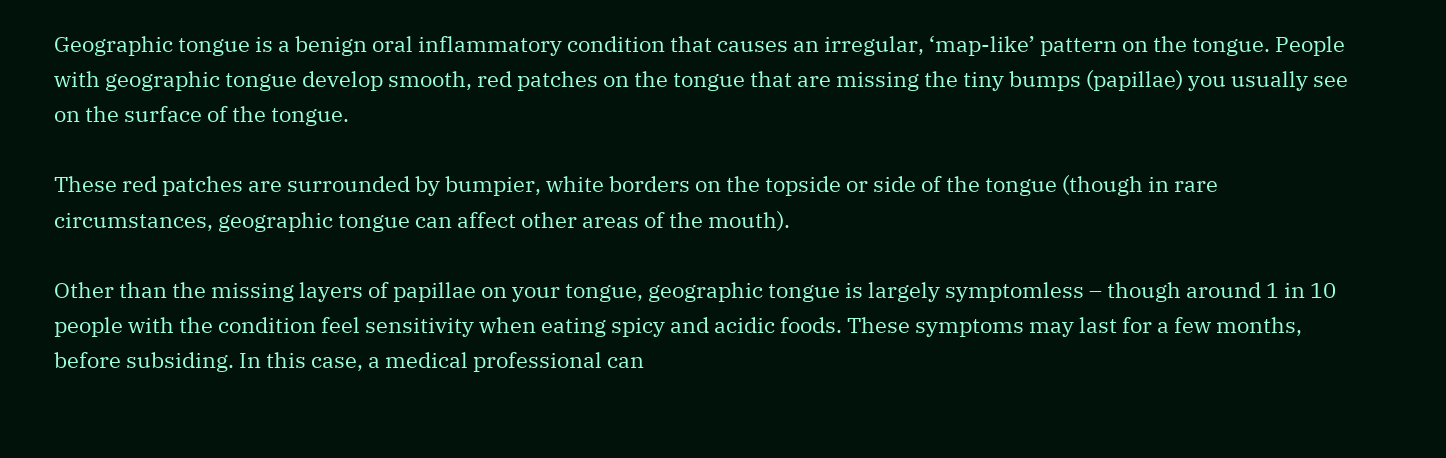Geographic tongue is a benign oral inflammatory condition that causes an irregular, ‘map-like’ pattern on the tongue. People with geographic tongue develop smooth, red patches on the tongue that are missing the tiny bumps (papillae) you usually see on the surface of the tongue.

These red patches are surrounded by bumpier, white borders on the topside or side of the tongue (though in rare circumstances, geographic tongue can affect other areas of the mouth).

Other than the missing layers of papillae on your tongue, geographic tongue is largely symptomless – though around 1 in 10 people with the condition feel sensitivity when eating spicy and acidic foods. These symptoms may last for a few months, before subsiding. In this case, a medical professional can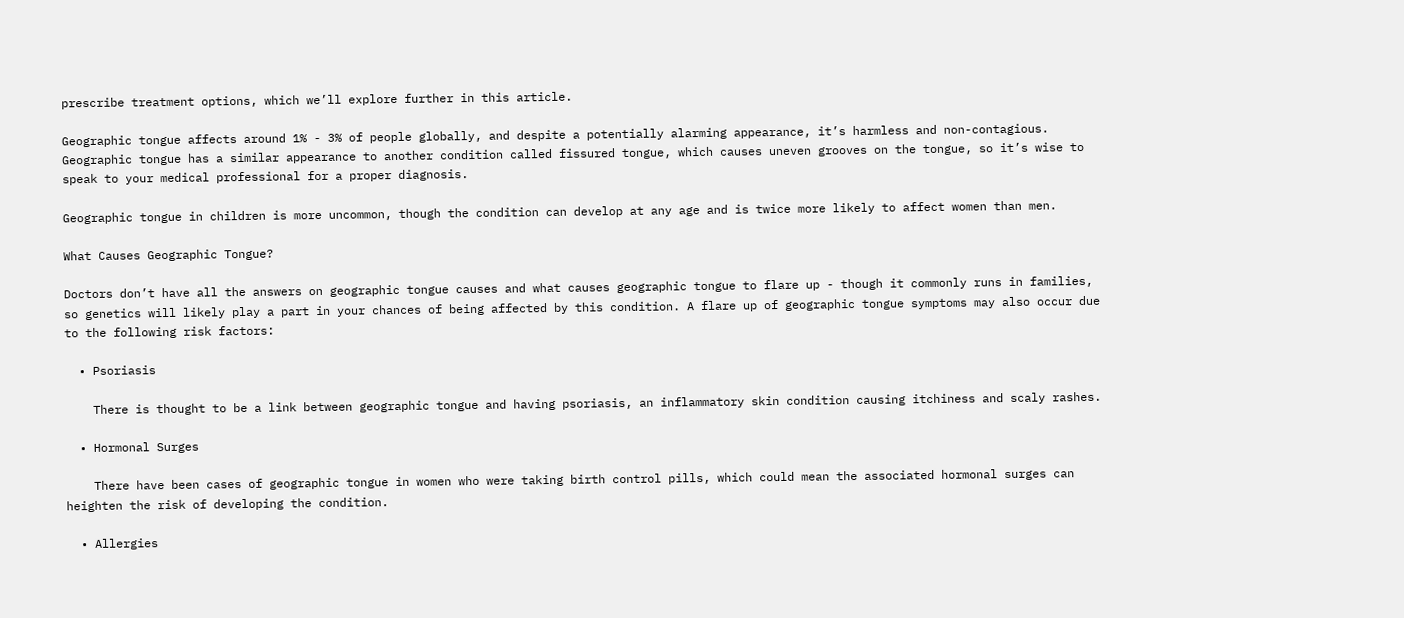prescribe treatment options, which we’ll explore further in this article.

Geographic tongue affects around 1% - 3% of people globally, and despite a potentially alarming appearance, it’s harmless and non-contagious. Geographic tongue has a similar appearance to another condition called fissured tongue, which causes uneven grooves on the tongue, so it’s wise to speak to your medical professional for a proper diagnosis.

Geographic tongue in children is more uncommon, though the condition can develop at any age and is twice more likely to affect women than men.

What Causes Geographic Tongue?

Doctors don’t have all the answers on geographic tongue causes and what causes geographic tongue to flare up - though it commonly runs in families, so genetics will likely play a part in your chances of being affected by this condition. A flare up of geographic tongue symptoms may also occur due to the following risk factors:

  • Psoriasis

    There is thought to be a link between geographic tongue and having psoriasis, an inflammatory skin condition causing itchiness and scaly rashes.

  • Hormonal Surges

    There have been cases of geographic tongue in women who were taking birth control pills, which could mean the associated hormonal surges can heighten the risk of developing the condition.

  • Allergies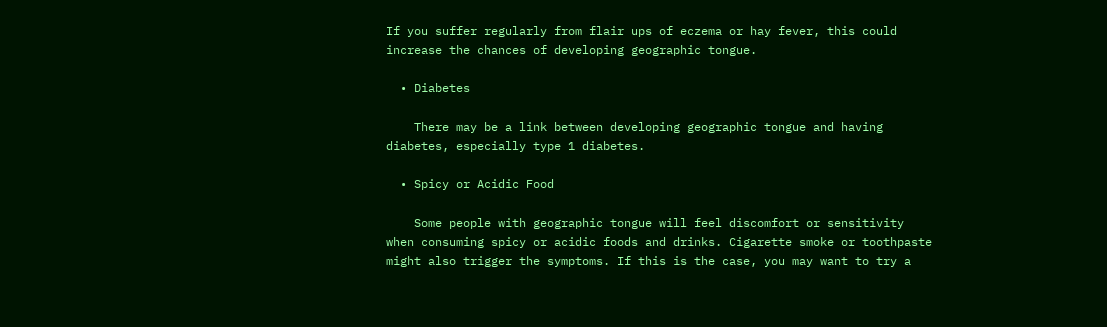If you suffer regularly from flair ups of eczema or hay fever, this could increase the chances of developing geographic tongue.

  • Diabetes

    There may be a link between developing geographic tongue and having diabetes, especially type 1 diabetes.

  • Spicy or Acidic Food

    Some people with geographic tongue will feel discomfort or sensitivity when consuming spicy or acidic foods and drinks. Cigarette smoke or toothpaste might also trigger the symptoms. If this is the case, you may want to try a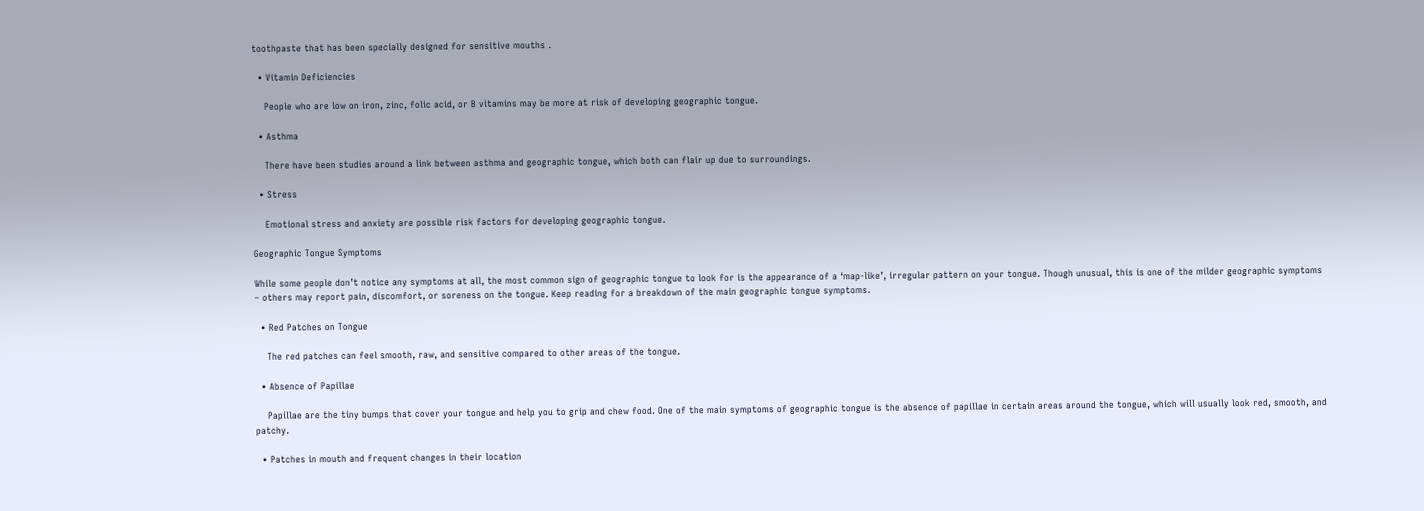toothpaste that has been specially designed for sensitive mouths .

  • Vitamin Deficiencies

    People who are low on iron, zinc, folic acid, or B vitamins may be more at risk of developing geographic tongue.

  • Asthma

    There have been studies around a link between asthma and geographic tongue, which both can flair up due to surroundings.

  • Stress

    Emotional stress and anxiety are possible risk factors for developing geographic tongue.

Geographic Tongue Symptoms

While some people don’t notice any symptoms at all, the most common sign of geographic tongue to look for is the appearance of a ‘map-like’, irregular pattern on your tongue. Though unusual, this is one of the milder geographic symptoms – others may report pain, discomfort, or soreness on the tongue. Keep reading for a breakdown of the main geographic tongue symptoms.

  • Red Patches on Tongue

    The red patches can feel smooth, raw, and sensitive compared to other areas of the tongue.

  • Absence of Papillae

    Papillae are the tiny bumps that cover your tongue and help you to grip and chew food. One of the main symptoms of geographic tongue is the absence of papillae in certain areas around the tongue, which will usually look red, smooth, and patchy.

  • Patches in mouth and frequent changes in their location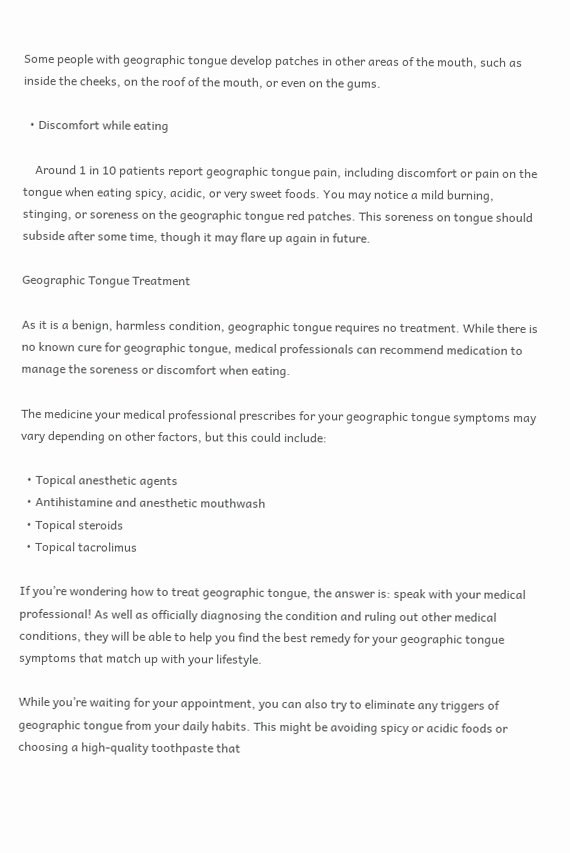Some people with geographic tongue develop patches in other areas of the mouth, such as inside the cheeks, on the roof of the mouth, or even on the gums.

  • Discomfort while eating

    Around 1 in 10 patients report geographic tongue pain, including discomfort or pain on the tongue when eating spicy, acidic, or very sweet foods. You may notice a mild burning, stinging, or soreness on the geographic tongue red patches. This soreness on tongue should subside after some time, though it may flare up again in future.

Geographic Tongue Treatment

As it is a benign, harmless condition, geographic tongue requires no treatment. While there is no known cure for geographic tongue, medical professionals can recommend medication to manage the soreness or discomfort when eating.

The medicine your medical professional prescribes for your geographic tongue symptoms may vary depending on other factors, but this could include:

  • Topical anesthetic agents
  • Antihistamine and anesthetic mouthwash
  • Topical steroids
  • Topical tacrolimus

If you’re wondering how to treat geographic tongue, the answer is: speak with your medical professional! As well as officially diagnosing the condition and ruling out other medical conditions, they will be able to help you find the best remedy for your geographic tongue symptoms that match up with your lifestyle.

While you’re waiting for your appointment, you can also try to eliminate any triggers of geographic tongue from your daily habits. This might be avoiding spicy or acidic foods or choosing a high-quality toothpaste that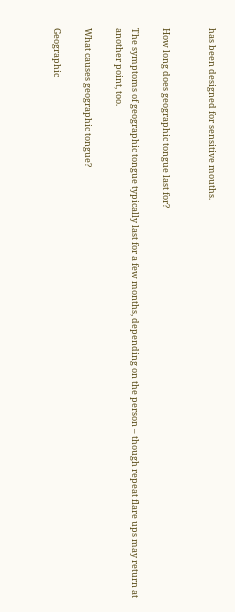has been designed for sensitive mouths.


How long does geographic tongue last for?

The symptoms of geographic tongue typically last for a few months, depending on the person – though repeat flare ups may return at another point, too.

What causes geographic tongue?

Geographic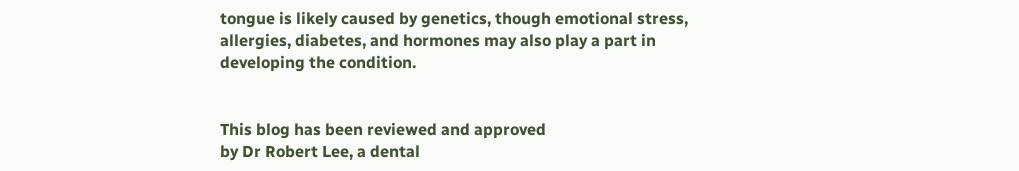tongue is likely caused by genetics, though emotional stress, allergies, diabetes, and hormones may also play a part in developing the condition.


This blog has been reviewed and approved
by Dr Robert Lee, a dental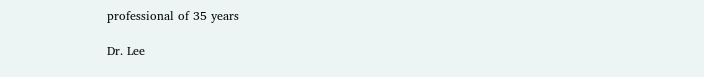professional of 35 years

Dr. Lee